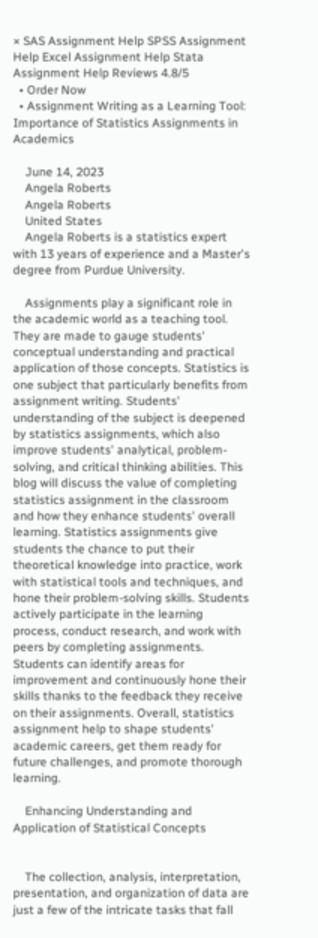× SAS Assignment Help SPSS Assignment Help Excel Assignment Help Stata Assignment Help Reviews 4.8/5
  • Order Now
  • Assignment Writing as a Learning Tool: Importance of Statistics Assignments in Academics

    June 14, 2023
    Angela Roberts
    Angela Roberts
    United States
    Angela Roberts is a statistics expert with 13 years of experience and a Master's degree from Purdue University.

    Assignments play a significant role in the academic world as a teaching tool. They are made to gauge students' conceptual understanding and practical application of those concepts. Statistics is one subject that particularly benefits from assignment writing. Students' understanding of the subject is deepened by statistics assignments, which also improve students' analytical, problem-solving, and critical thinking abilities. This blog will discuss the value of completing statistics assignment in the classroom and how they enhance students' overall learning. Statistics assignments give students the chance to put their theoretical knowledge into practice, work with statistical tools and techniques, and hone their problem-solving skills. Students actively participate in the learning process, conduct research, and work with peers by completing assignments. Students can identify areas for improvement and continuously hone their skills thanks to the feedback they receive on their assignments. Overall, statistics assignment help to shape students' academic careers, get them ready for future challenges, and promote thorough learning.

    Enhancing Understanding and Application of Statistical Concepts


    The collection, analysis, interpretation, presentation, and organization of data are just a few of the intricate tasks that fall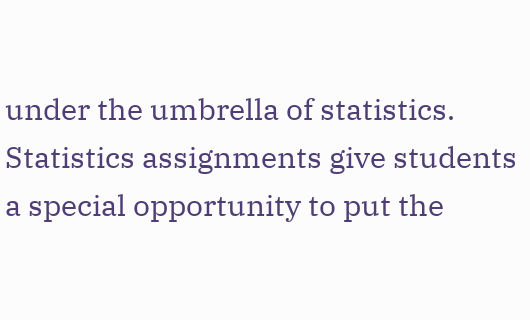under the umbrella of statistics. Statistics assignments give students a special opportunity to put the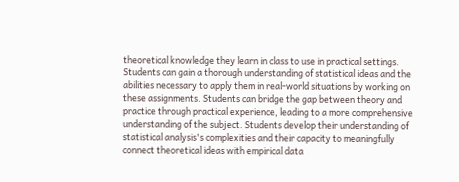theoretical knowledge they learn in class to use in practical settings. Students can gain a thorough understanding of statistical ideas and the abilities necessary to apply them in real-world situations by working on these assignments. Students can bridge the gap between theory and practice through practical experience, leading to a more comprehensive understanding of the subject. Students develop their understanding of statistical analysis's complexities and their capacity to meaningfully connect theoretical ideas with empirical data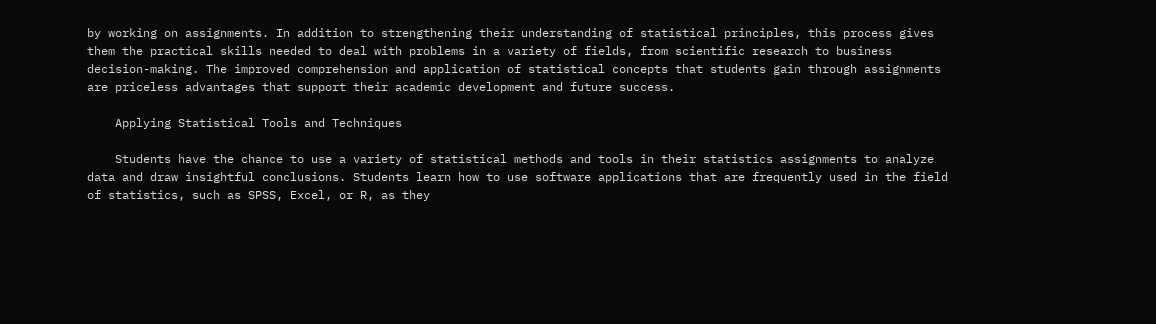by working on assignments. In addition to strengthening their understanding of statistical principles, this process gives them the practical skills needed to deal with problems in a variety of fields, from scientific research to business decision-making. The improved comprehension and application of statistical concepts that students gain through assignments are priceless advantages that support their academic development and future success.

    Applying Statistical Tools and Techniques

    Students have the chance to use a variety of statistical methods and tools in their statistics assignments to analyze data and draw insightful conclusions. Students learn how to use software applications that are frequently used in the field of statistics, such as SPSS, Excel, or R, as they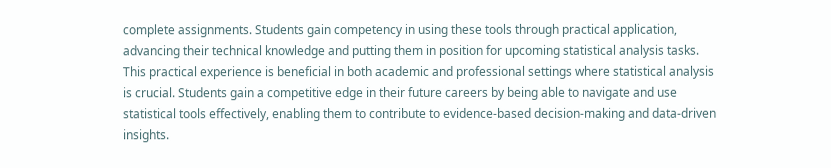complete assignments. Students gain competency in using these tools through practical application, advancing their technical knowledge and putting them in position for upcoming statistical analysis tasks. This practical experience is beneficial in both academic and professional settings where statistical analysis is crucial. Students gain a competitive edge in their future careers by being able to navigate and use statistical tools effectively, enabling them to contribute to evidence-based decision-making and data-driven insights.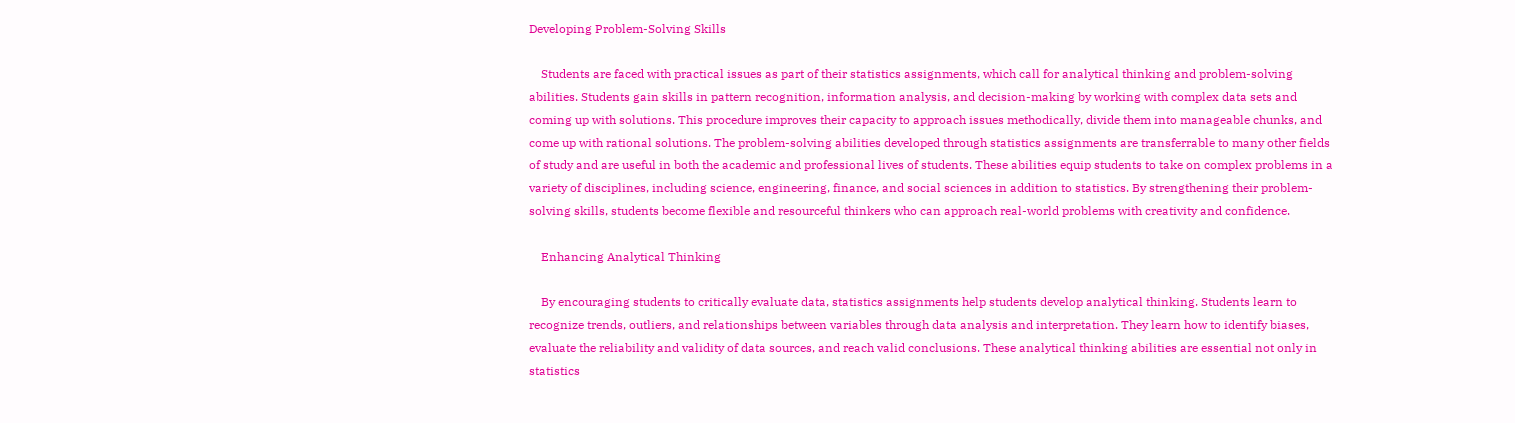Developing Problem-Solving Skills

    Students are faced with practical issues as part of their statistics assignments, which call for analytical thinking and problem-solving abilities. Students gain skills in pattern recognition, information analysis, and decision-making by working with complex data sets and coming up with solutions. This procedure improves their capacity to approach issues methodically, divide them into manageable chunks, and come up with rational solutions. The problem-solving abilities developed through statistics assignments are transferrable to many other fields of study and are useful in both the academic and professional lives of students. These abilities equip students to take on complex problems in a variety of disciplines, including science, engineering, finance, and social sciences in addition to statistics. By strengthening their problem-solving skills, students become flexible and resourceful thinkers who can approach real-world problems with creativity and confidence.

    Enhancing Analytical Thinking

    By encouraging students to critically evaluate data, statistics assignments help students develop analytical thinking. Students learn to recognize trends, outliers, and relationships between variables through data analysis and interpretation. They learn how to identify biases, evaluate the reliability and validity of data sources, and reach valid conclusions. These analytical thinking abilities are essential not only in statistics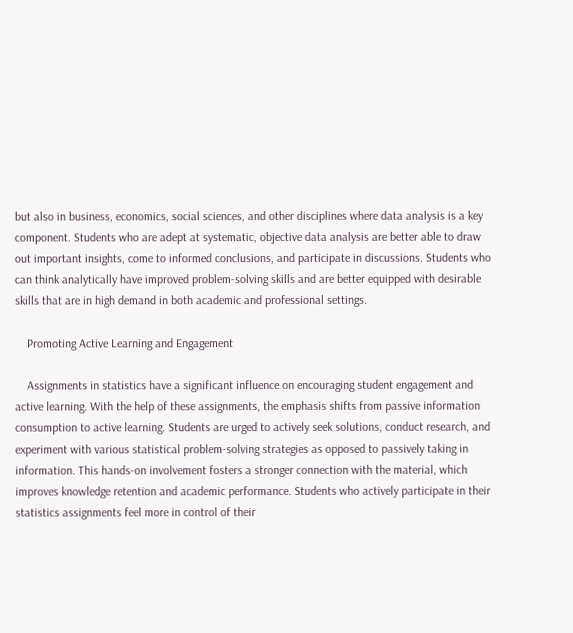but also in business, economics, social sciences, and other disciplines where data analysis is a key component. Students who are adept at systematic, objective data analysis are better able to draw out important insights, come to informed conclusions, and participate in discussions. Students who can think analytically have improved problem-solving skills and are better equipped with desirable skills that are in high demand in both academic and professional settings.

    Promoting Active Learning and Engagement

    Assignments in statistics have a significant influence on encouraging student engagement and active learning. With the help of these assignments, the emphasis shifts from passive information consumption to active learning. Students are urged to actively seek solutions, conduct research, and experiment with various statistical problem-solving strategies as opposed to passively taking in information. This hands-on involvement fosters a stronger connection with the material, which improves knowledge retention and academic performance. Students who actively participate in their statistics assignments feel more in control of their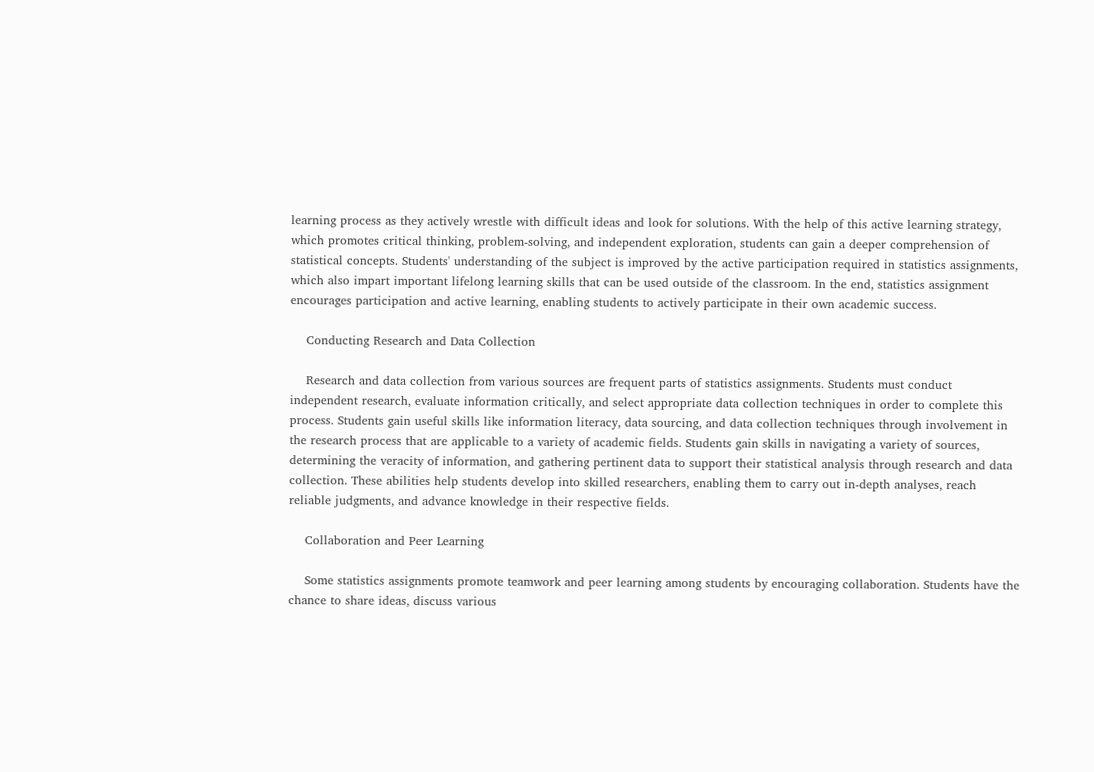learning process as they actively wrestle with difficult ideas and look for solutions. With the help of this active learning strategy, which promotes critical thinking, problem-solving, and independent exploration, students can gain a deeper comprehension of statistical concepts. Students' understanding of the subject is improved by the active participation required in statistics assignments, which also impart important lifelong learning skills that can be used outside of the classroom. In the end, statistics assignment encourages participation and active learning, enabling students to actively participate in their own academic success.

    Conducting Research and Data Collection

    Research and data collection from various sources are frequent parts of statistics assignments. Students must conduct independent research, evaluate information critically, and select appropriate data collection techniques in order to complete this process. Students gain useful skills like information literacy, data sourcing, and data collection techniques through involvement in the research process that are applicable to a variety of academic fields. Students gain skills in navigating a variety of sources, determining the veracity of information, and gathering pertinent data to support their statistical analysis through research and data collection. These abilities help students develop into skilled researchers, enabling them to carry out in-depth analyses, reach reliable judgments, and advance knowledge in their respective fields.

    Collaboration and Peer Learning

    Some statistics assignments promote teamwork and peer learning among students by encouraging collaboration. Students have the chance to share ideas, discuss various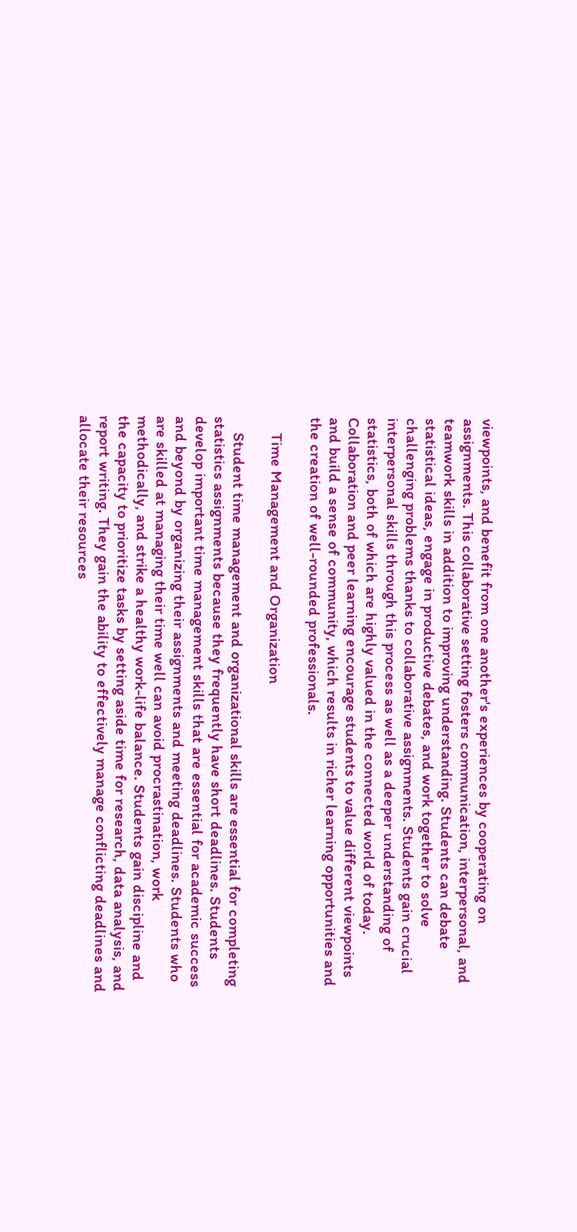viewpoints, and benefit from one another's experiences by cooperating on assignments. This collaborative setting fosters communication, interpersonal, and teamwork skills in addition to improving understanding. Students can debate statistical ideas, engage in productive debates, and work together to solve challenging problems thanks to collaborative assignments. Students gain crucial interpersonal skills through this process as well as a deeper understanding of statistics, both of which are highly valued in the connected world of today. Collaboration and peer learning encourage students to value different viewpoints and build a sense of community, which results in richer learning opportunities and the creation of well-rounded professionals.

    Time Management and Organization

    Student time management and organizational skills are essential for completing statistics assignments because they frequently have short deadlines. Students develop important time management skills that are essential for academic success and beyond by organizing their assignments and meeting deadlines. Students who are skilled at managing their time well can avoid procrastination, work methodically, and strike a healthy work-life balance. Students gain discipline and the capacity to prioritize tasks by setting aside time for research, data analysis, and report writing. They gain the ability to effectively manage conflicting deadlines and allocate their resources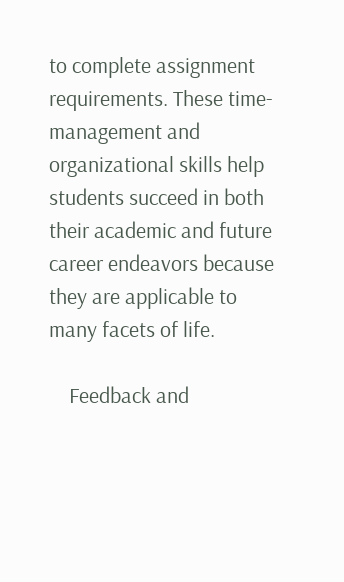to complete assignment requirements. These time-management and organizational skills help students succeed in both their academic and future career endeavors because they are applicable to many facets of life.

    Feedback and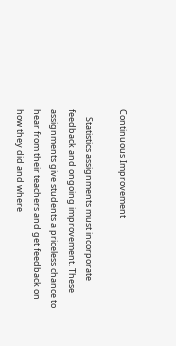Continuous Improvement

    Statistics assignments must incorporate feedback and ongoing improvement. These assignments give students a priceless chance to hear from their teachers and get feedback on how they did and where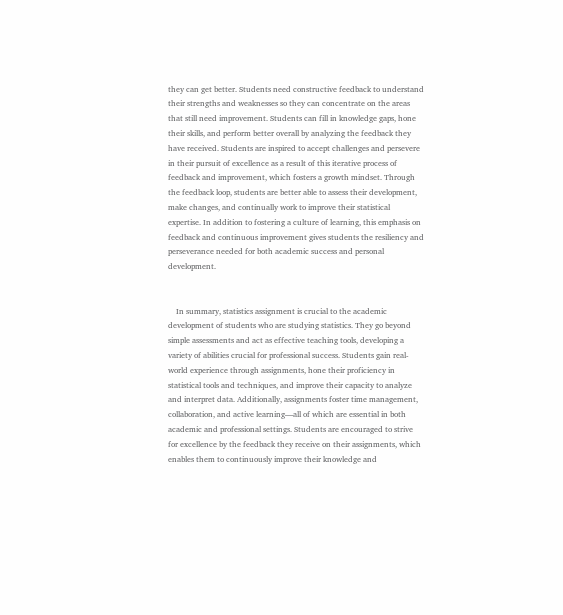they can get better. Students need constructive feedback to understand their strengths and weaknesses so they can concentrate on the areas that still need improvement. Students can fill in knowledge gaps, hone their skills, and perform better overall by analyzing the feedback they have received. Students are inspired to accept challenges and persevere in their pursuit of excellence as a result of this iterative process of feedback and improvement, which fosters a growth mindset. Through the feedback loop, students are better able to assess their development, make changes, and continually work to improve their statistical expertise. In addition to fostering a culture of learning, this emphasis on feedback and continuous improvement gives students the resiliency and perseverance needed for both academic success and personal development.


    In summary, statistics assignment is crucial to the academic development of students who are studying statistics. They go beyond simple assessments and act as effective teaching tools, developing a variety of abilities crucial for professional success. Students gain real-world experience through assignments, hone their proficiency in statistical tools and techniques, and improve their capacity to analyze and interpret data. Additionally, assignments foster time management, collaboration, and active learning—all of which are essential in both academic and professional settings. Students are encouraged to strive for excellence by the feedback they receive on their assignments, which enables them to continuously improve their knowledge and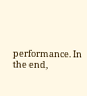performance. In the end,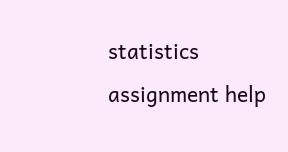statistics assignment help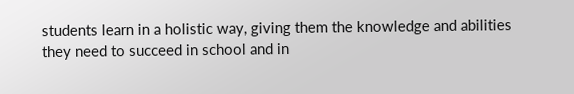students learn in a holistic way, giving them the knowledge and abilities they need to succeed in school and in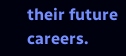their future careers.